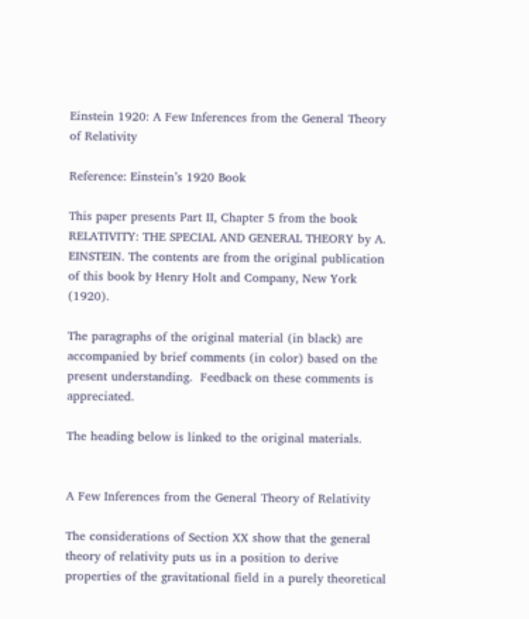Einstein 1920: A Few Inferences from the General Theory of Relativity

Reference: Einstein’s 1920 Book

This paper presents Part II, Chapter 5 from the book RELATIVITY: THE SPECIAL AND GENERAL THEORY by A. EINSTEIN. The contents are from the original publication of this book by Henry Holt and Company, New York (1920).

The paragraphs of the original material (in black) are accompanied by brief comments (in color) based on the present understanding.  Feedback on these comments is appreciated.

The heading below is linked to the original materials.


A Few Inferences from the General Theory of Relativity

The considerations of Section XX show that the general theory of relativity puts us in a position to derive properties of the gravitational field in a purely theoretical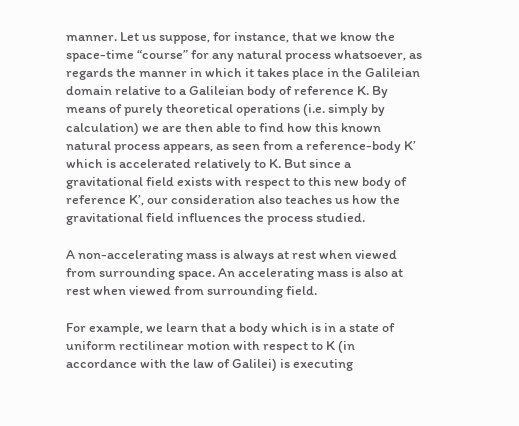manner. Let us suppose, for instance, that we know the space-time “course” for any natural process whatsoever, as regards the manner in which it takes place in the Galileian domain relative to a Galileian body of reference K. By means of purely theoretical operations (i.e. simply by calculation) we are then able to find how this known natural process appears, as seen from a reference-body K’ which is accelerated relatively to K. But since a gravitational field exists with respect to this new body of reference K’, our consideration also teaches us how the gravitational field influences the process studied.

A non-accelerating mass is always at rest when viewed from surrounding space. An accelerating mass is also at rest when viewed from surrounding field.

For example, we learn that a body which is in a state of uniform rectilinear motion with respect to K (in accordance with the law of Galilei) is executing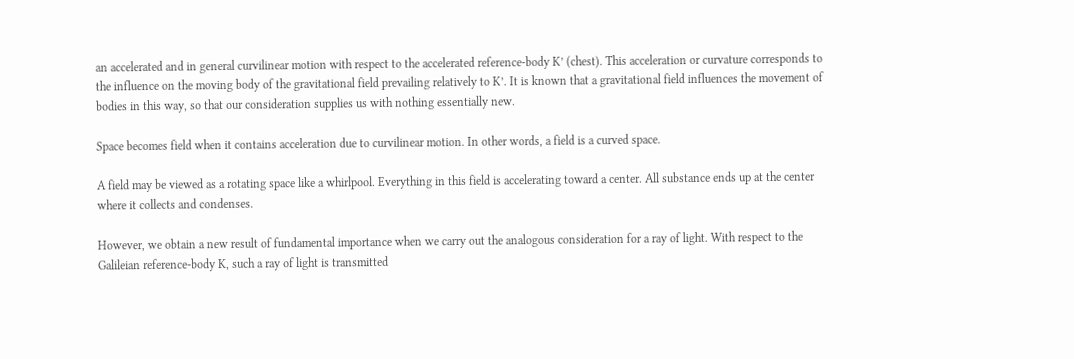an accelerated and in general curvilinear motion with respect to the accelerated reference-body K’ (chest). This acceleration or curvature corresponds to the influence on the moving body of the gravitational field prevailing relatively to K’. It is known that a gravitational field influences the movement of bodies in this way, so that our consideration supplies us with nothing essentially new.

Space becomes field when it contains acceleration due to curvilinear motion. In other words, a field is a curved space.

A field may be viewed as a rotating space like a whirlpool. Everything in this field is accelerating toward a center. All substance ends up at the center where it collects and condenses.

However, we obtain a new result of fundamental importance when we carry out the analogous consideration for a ray of light. With respect to the Galileian reference-body K, such a ray of light is transmitted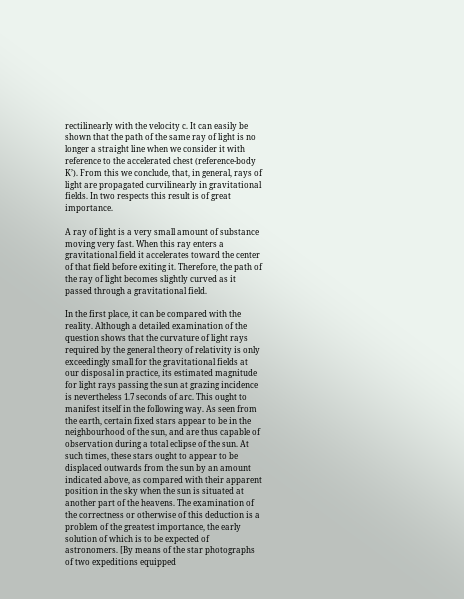rectilinearly with the velocity c. It can easily be shown that the path of the same ray of light is no longer a straight line when we consider it with reference to the accelerated chest (reference-body K’). From this we conclude, that, in general, rays of light are propagated curvilinearly in gravitational fields. In two respects this result is of great importance.

A ray of light is a very small amount of substance moving very fast. When this ray enters a gravitational field it accelerates toward the center of that field before exiting it. Therefore, the path of the ray of light becomes slightly curved as it passed through a gravitational field.

In the first place, it can be compared with the reality. Although a detailed examination of the question shows that the curvature of light rays required by the general theory of relativity is only exceedingly small for the gravitational fields at our disposal in practice, its estimated magnitude for light rays passing the sun at grazing incidence is nevertheless 1.7 seconds of arc. This ought to manifest itself in the following way. As seen from the earth, certain fixed stars appear to be in the neighbourhood of the sun, and are thus capable of observation during a total eclipse of the sun. At such times, these stars ought to appear to be displaced outwards from the sun by an amount indicated above, as compared with their apparent position in the sky when the sun is situated at another part of the heavens. The examination of the correctness or otherwise of this deduction is a problem of the greatest importance, the early solution of which is to be expected of astronomers. [By means of the star photographs of two expeditions equipped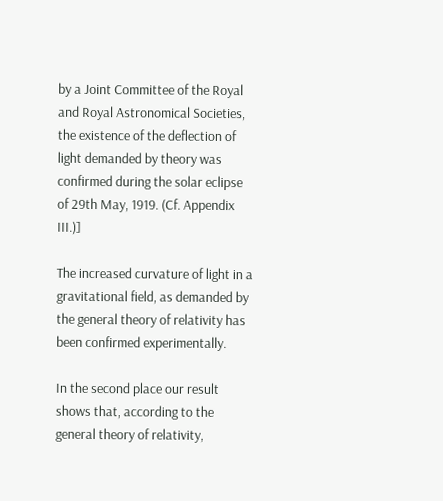by a Joint Committee of the Royal and Royal Astronomical Societies, the existence of the deflection of light demanded by theory was confirmed during the solar eclipse of 29th May, 1919. (Cf. Appendix III.)]

The increased curvature of light in a gravitational field, as demanded by the general theory of relativity has been confirmed experimentally.

In the second place our result shows that, according to the general theory of relativity,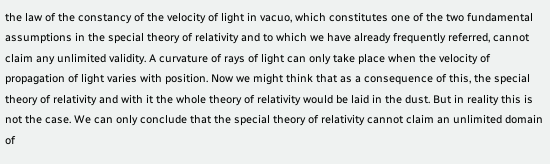the law of the constancy of the velocity of light in vacuo, which constitutes one of the two fundamental assumptions in the special theory of relativity and to which we have already frequently referred, cannot claim any unlimited validity. A curvature of rays of light can only take place when the velocity of propagation of light varies with position. Now we might think that as a consequence of this, the special theory of relativity and with it the whole theory of relativity would be laid in the dust. But in reality this is not the case. We can only conclude that the special theory of relativity cannot claim an unlimited domain of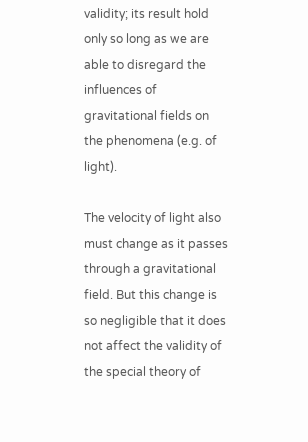validity; its result hold only so long as we are able to disregard the influences of gravitational fields on the phenomena (e.g. of light).

The velocity of light also must change as it passes through a gravitational field. But this change is so negligible that it does not affect the validity of the special theory of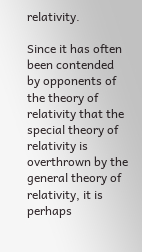relativity.

Since it has often been contended by opponents of the theory of relativity that the special theory of relativity is overthrown by the general theory of relativity, it is perhaps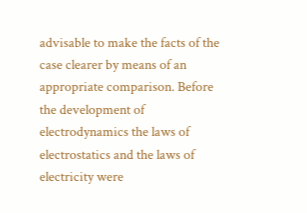advisable to make the facts of the case clearer by means of an appropriate comparison. Before the development of electrodynamics the laws of electrostatics and the laws of electricity were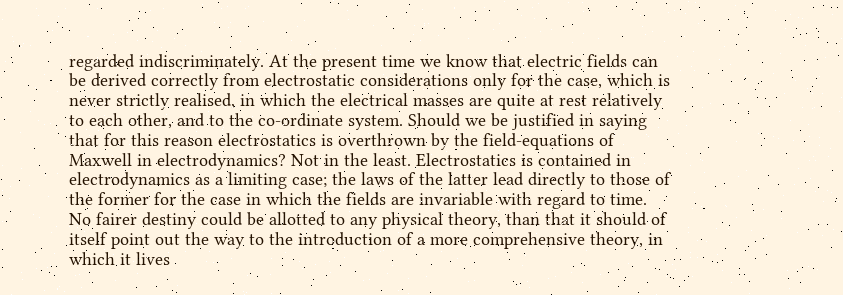regarded indiscriminately. At the present time we know that electric fields can be derived correctly from electrostatic considerations only for the case, which is never strictly realised, in which the electrical masses are quite at rest relatively to each other, and to the co-ordinate system. Should we be justified in saying that for this reason electrostatics is overthrown by the field-equations of Maxwell in electrodynamics? Not in the least. Electrostatics is contained in electrodynamics as a limiting case; the laws of the latter lead directly to those of the former for the case in which the fields are invariable with regard to time. No fairer destiny could be allotted to any physical theory, than that it should of itself point out the way to the introduction of a more comprehensive theory, in which it lives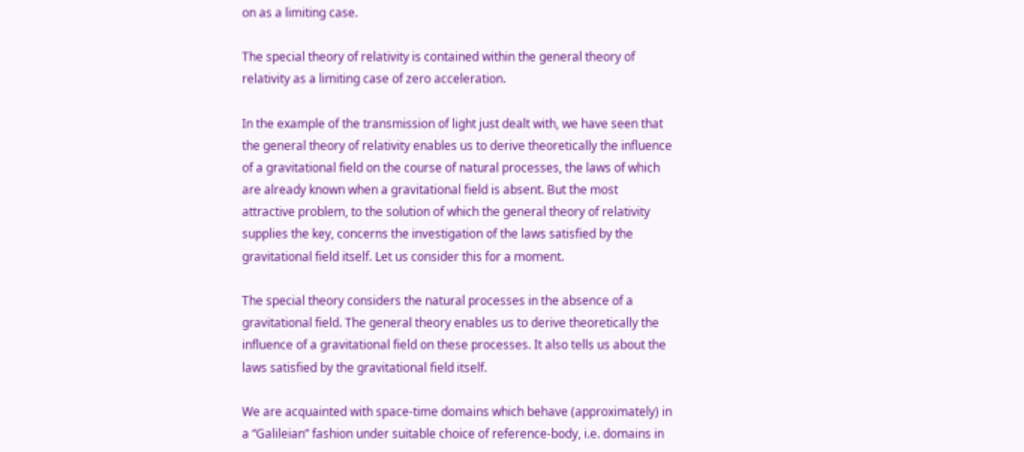on as a limiting case.

The special theory of relativity is contained within the general theory of relativity as a limiting case of zero acceleration.

In the example of the transmission of light just dealt with, we have seen that the general theory of relativity enables us to derive theoretically the influence of a gravitational field on the course of natural processes, the laws of which are already known when a gravitational field is absent. But the most attractive problem, to the solution of which the general theory of relativity supplies the key, concerns the investigation of the laws satisfied by the gravitational field itself. Let us consider this for a moment.

The special theory considers the natural processes in the absence of a gravitational field. The general theory enables us to derive theoretically the influence of a gravitational field on these processes. It also tells us about the laws satisfied by the gravitational field itself.

We are acquainted with space-time domains which behave (approximately) in a “Galileian” fashion under suitable choice of reference-body, i.e. domains in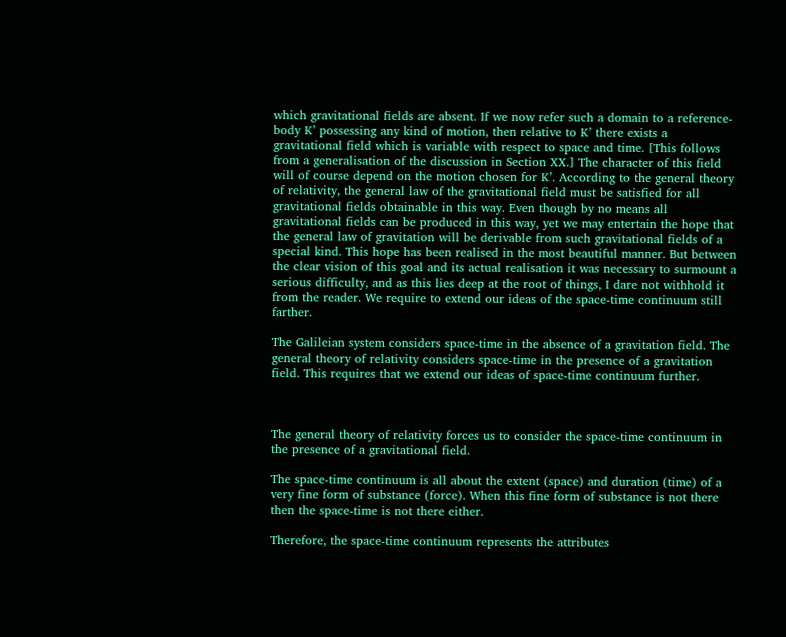which gravitational fields are absent. If we now refer such a domain to a reference-body K’ possessing any kind of motion, then relative to K’ there exists a gravitational field which is variable with respect to space and time. [This follows from a generalisation of the discussion in Section XX.] The character of this field will of course depend on the motion chosen for K’. According to the general theory of relativity, the general law of the gravitational field must be satisfied for all gravitational fields obtainable in this way. Even though by no means all gravitational fields can be produced in this way, yet we may entertain the hope that the general law of gravitation will be derivable from such gravitational fields of a special kind. This hope has been realised in the most beautiful manner. But between the clear vision of this goal and its actual realisation it was necessary to surmount a serious difficulty, and as this lies deep at the root of things, I dare not withhold it from the reader. We require to extend our ideas of the space-time continuum still farther.

The Galileian system considers space-time in the absence of a gravitation field. The general theory of relativity considers space-time in the presence of a gravitation field. This requires that we extend our ideas of space-time continuum further.



The general theory of relativity forces us to consider the space-time continuum in the presence of a gravitational field.

The space-time continuum is all about the extent (space) and duration (time) of a very fine form of substance (force). When this fine form of substance is not there then the space-time is not there either.

Therefore, the space-time continuum represents the attributes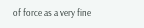of force as a very fine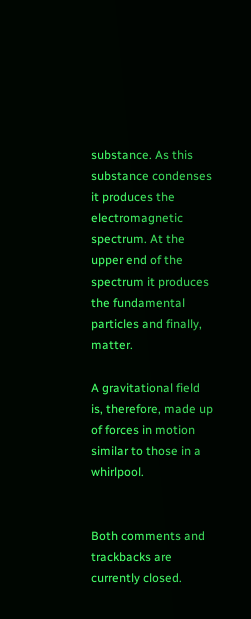substance. As this substance condenses it produces the electromagnetic spectrum. At the upper end of the spectrum it produces the fundamental particles and finally, matter.

A gravitational field is, therefore, made up of forces in motion similar to those in a whirlpool.


Both comments and trackbacks are currently closed.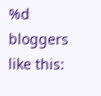%d bloggers like this: